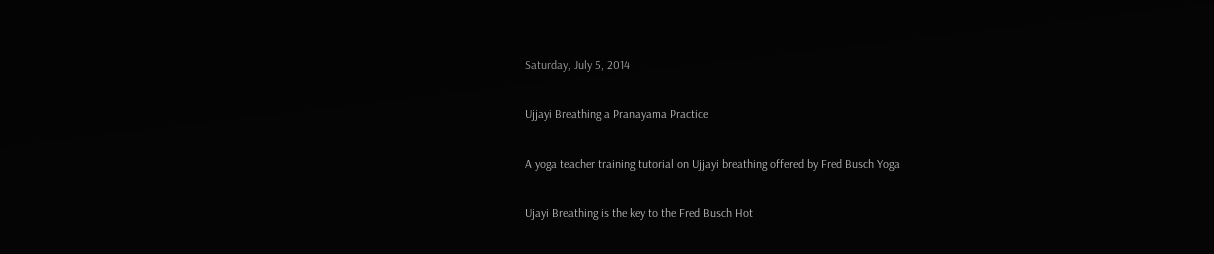Saturday, July 5, 2014

Ujjayi Breathing a Pranayama Practice

A yoga teacher training tutorial on Ujjayi breathing offered by Fred Busch Yoga

Ujayi Breathing is the key to the Fred Busch Hot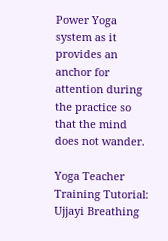Power Yoga system as it provides an anchor for attention during the practice so that the mind does not wander.

Yoga Teacher Training Tutorial: Ujjayi Breathing